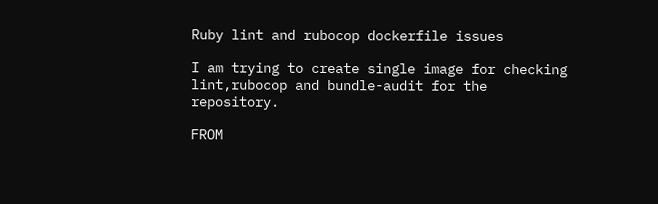Ruby lint and rubocop dockerfile issues

I am trying to create single image for checking lint,rubocop and bundle-audit for the repository.

FROM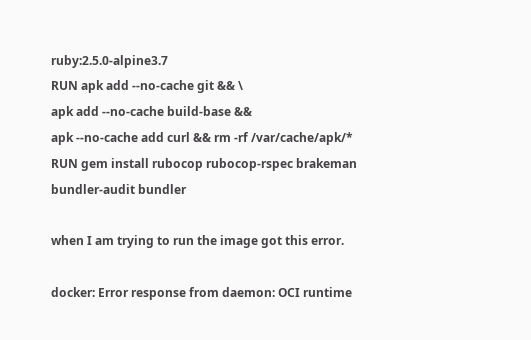ruby:2.5.0-alpine3.7
RUN apk add --no-cache git && \
apk add --no-cache build-base &&
apk --no-cache add curl && rm -rf /var/cache/apk/*
RUN gem install rubocop rubocop-rspec brakeman bundler-audit bundler

when I am trying to run the image got this error.

docker: Error response from daemon: OCI runtime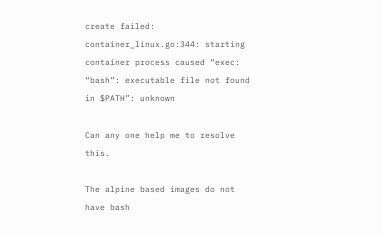create failed: container_linux.go:344: starting container process caused “exec: “bash”: executable file not found in $PATH”: unknown

Can any one help me to resolve this.

The alpine based images do not have bash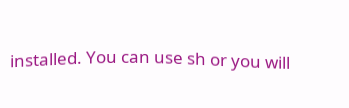installed. You can use sh or you will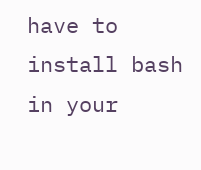have to install bash in your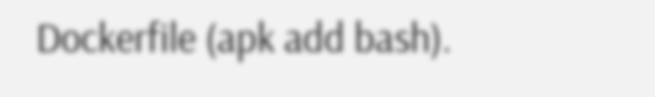Dockerfile (apk add bash).